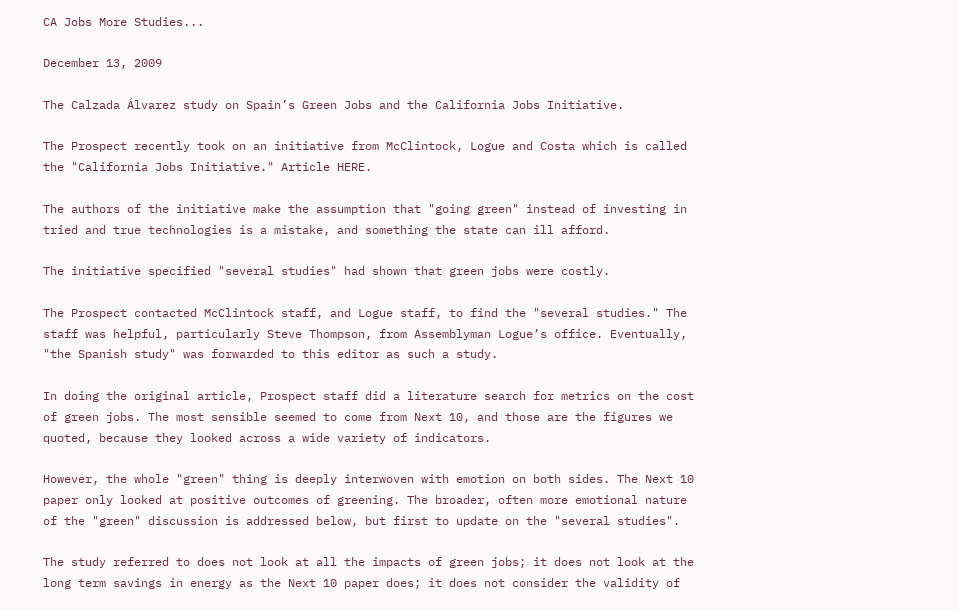CA Jobs More Studies...

December 13, 2009

The Calzada Álvarez study on Spain’s Green Jobs and the California Jobs Initiative.

The Prospect recently took on an initiative from McClintock, Logue and Costa which is called the "California Jobs Initiative." Article HERE.

The authors of the initiative make the assumption that "going green" instead of investing in tried and true technologies is a mistake, and something the state can ill afford.

The initiative specified "several studies" had shown that green jobs were costly.

The Prospect contacted McClintock staff, and Logue staff, to find the "several studies." The staff was helpful, particularly Steve Thompson, from Assemblyman Logue’s office. Eventually, "the Spanish study" was forwarded to this editor as such a study.

In doing the original article, Prospect staff did a literature search for metrics on the cost of green jobs. The most sensible seemed to come from Next 10, and those are the figures we quoted, because they looked across a wide variety of indicators.

However, the whole "green" thing is deeply interwoven with emotion on both sides. The Next 10 paper only looked at positive outcomes of greening. The broader, often more emotional nature of the "green" discussion is addressed below, but first to update on the "several studies".

The study referred to does not look at all the impacts of green jobs; it does not look at the long term savings in energy as the Next 10 paper does; it does not consider the validity of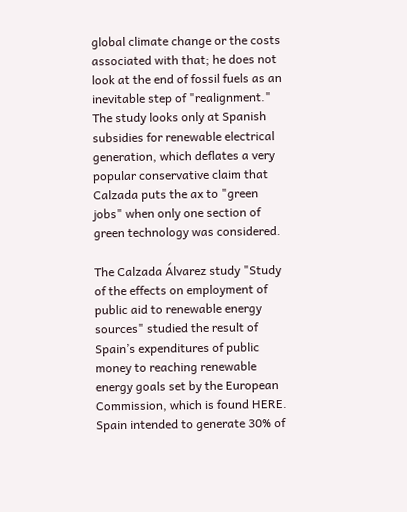global climate change or the costs associated with that; he does not look at the end of fossil fuels as an inevitable step of "realignment." The study looks only at Spanish subsidies for renewable electrical generation, which deflates a very popular conservative claim that Calzada puts the ax to "green jobs" when only one section of green technology was considered.

The Calzada Álvarez study "Study of the effects on employment of public aid to renewable energy sources" studied the result of Spain’s expenditures of public money to reaching renewable energy goals set by the European Commission, which is found HERE. Spain intended to generate 30% of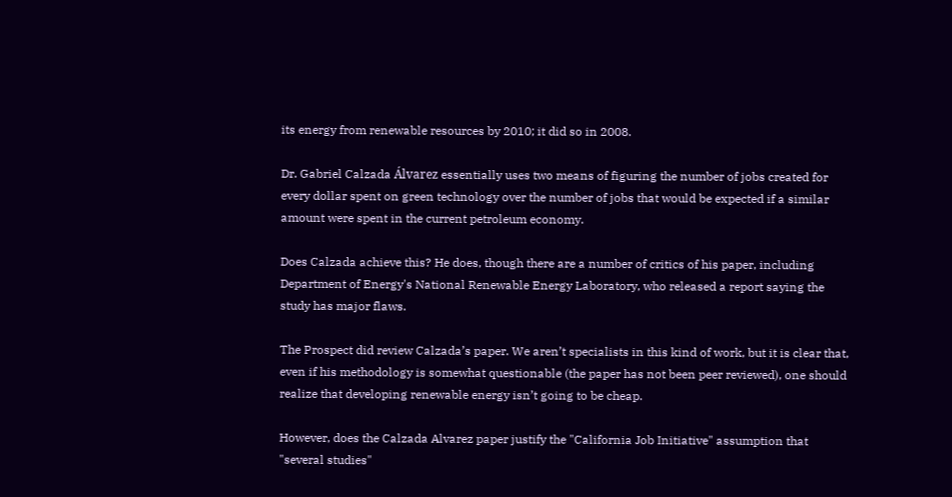its energy from renewable resources by 2010; it did so in 2008.

Dr. Gabriel Calzada Álvarez essentially uses two means of figuring the number of jobs created for every dollar spent on green technology over the number of jobs that would be expected if a similar amount were spent in the current petroleum economy.

Does Calzada achieve this? He does, though there are a number of critics of his paper, including Department of Energy's National Renewable Energy Laboratory, who released a report saying the study has major flaws.

The Prospect did review Calzada’s paper. We aren’t specialists in this kind of work, but it is clear that, even if his methodology is somewhat questionable (the paper has not been peer reviewed), one should realize that developing renewable energy isn’t going to be cheap.

However, does the Calzada Alvarez paper justify the "California Job Initiative" assumption that "several studies"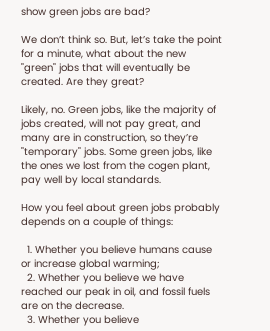show green jobs are bad?

We don’t think so. But, let’s take the point for a minute, what about the new "green" jobs that will eventually be created. Are they great?

Likely, no. Green jobs, like the majority of jobs created, will not pay great, and many are in construction, so they’re "temporary" jobs. Some green jobs, like the ones we lost from the cogen plant, pay well by local standards.

How you feel about green jobs probably depends on a couple of things:

  1. Whether you believe humans cause or increase global warming;
  2. Whether you believe we have reached our peak in oil, and fossil fuels are on the decrease.
  3. Whether you believe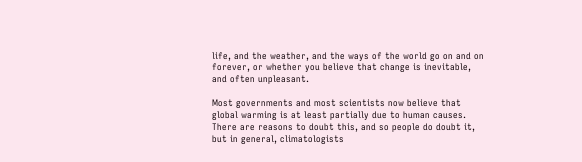life, and the weather, and the ways of the world go on and on forever, or whether you believe that change is inevitable, and often unpleasant.

Most governments and most scientists now believe that global warming is at least partially due to human causes. There are reasons to doubt this, and so people do doubt it, but in general, climatologists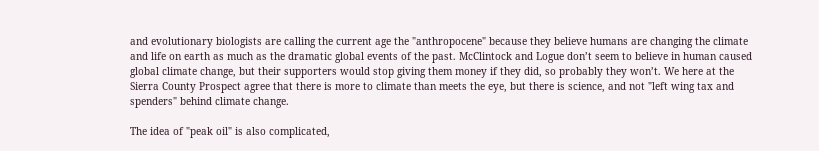and evolutionary biologists are calling the current age the "anthropocene" because they believe humans are changing the climate and life on earth as much as the dramatic global events of the past. McClintock and Logue don’t seem to believe in human caused global climate change, but their supporters would stop giving them money if they did, so probably they won’t. We here at the Sierra County Prospect agree that there is more to climate than meets the eye, but there is science, and not "left wing tax and spenders" behind climate change.

The idea of "peak oil" is also complicated,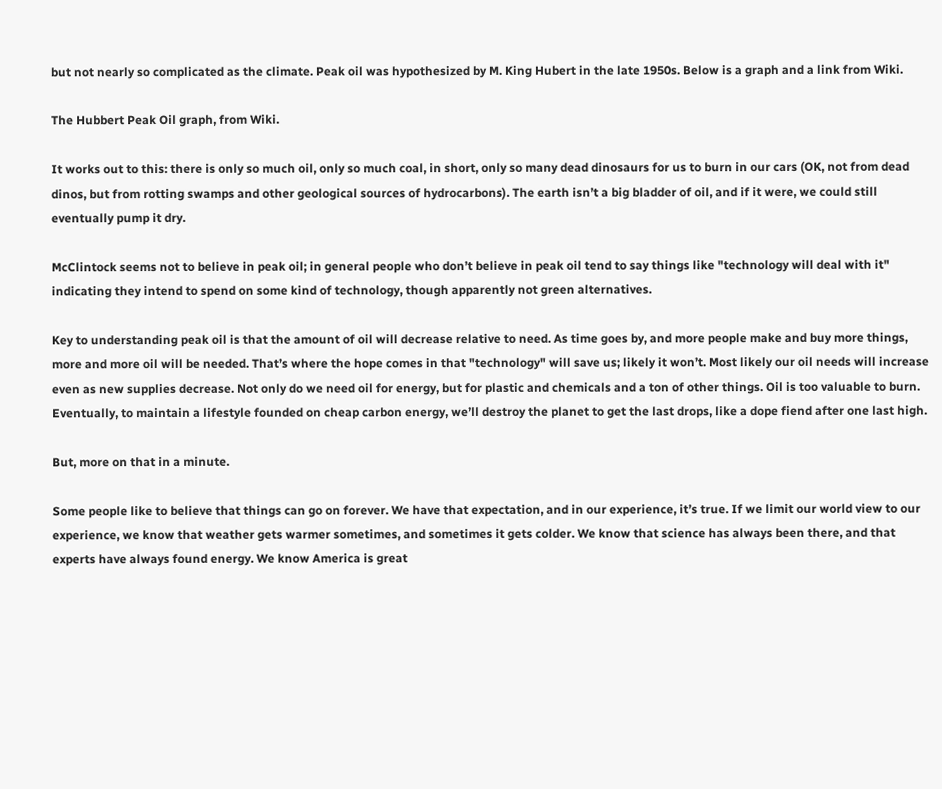but not nearly so complicated as the climate. Peak oil was hypothesized by M. King Hubert in the late 1950s. Below is a graph and a link from Wiki.

The Hubbert Peak Oil graph, from Wiki.

It works out to this: there is only so much oil, only so much coal, in short, only so many dead dinosaurs for us to burn in our cars (OK, not from dead dinos, but from rotting swamps and other geological sources of hydrocarbons). The earth isn’t a big bladder of oil, and if it were, we could still eventually pump it dry.

McClintock seems not to believe in peak oil; in general people who don’t believe in peak oil tend to say things like "technology will deal with it" indicating they intend to spend on some kind of technology, though apparently not green alternatives.

Key to understanding peak oil is that the amount of oil will decrease relative to need. As time goes by, and more people make and buy more things, more and more oil will be needed. That’s where the hope comes in that "technology" will save us; likely it won’t. Most likely our oil needs will increase even as new supplies decrease. Not only do we need oil for energy, but for plastic and chemicals and a ton of other things. Oil is too valuable to burn. Eventually, to maintain a lifestyle founded on cheap carbon energy, we’ll destroy the planet to get the last drops, like a dope fiend after one last high.

But, more on that in a minute.

Some people like to believe that things can go on forever. We have that expectation, and in our experience, it’s true. If we limit our world view to our experience, we know that weather gets warmer sometimes, and sometimes it gets colder. We know that science has always been there, and that experts have always found energy. We know America is great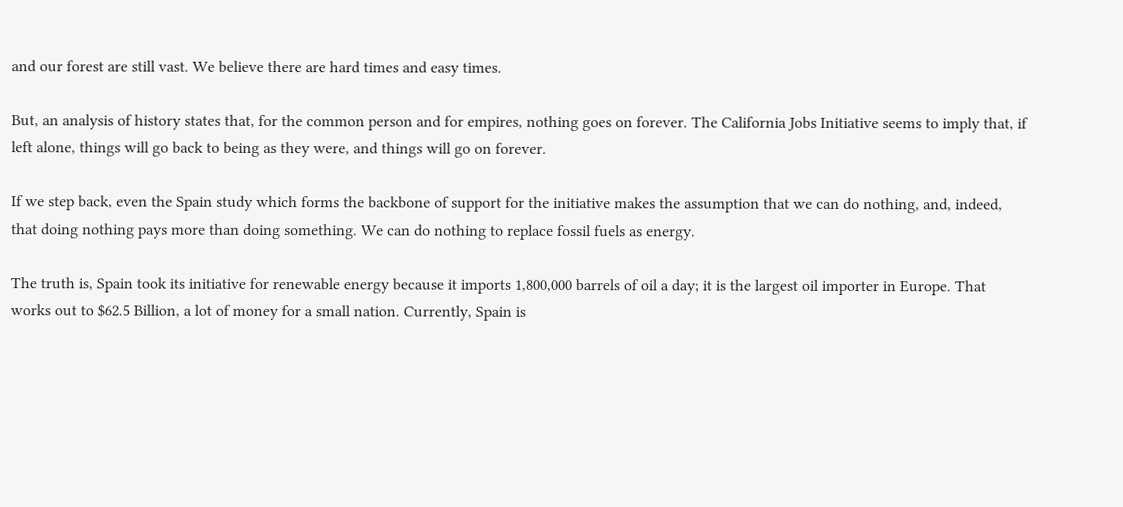and our forest are still vast. We believe there are hard times and easy times.

But, an analysis of history states that, for the common person and for empires, nothing goes on forever. The California Jobs Initiative seems to imply that, if left alone, things will go back to being as they were, and things will go on forever.

If we step back, even the Spain study which forms the backbone of support for the initiative makes the assumption that we can do nothing, and, indeed, that doing nothing pays more than doing something. We can do nothing to replace fossil fuels as energy.

The truth is, Spain took its initiative for renewable energy because it imports 1,800,000 barrels of oil a day; it is the largest oil importer in Europe. That works out to $62.5 Billion, a lot of money for a small nation. Currently, Spain is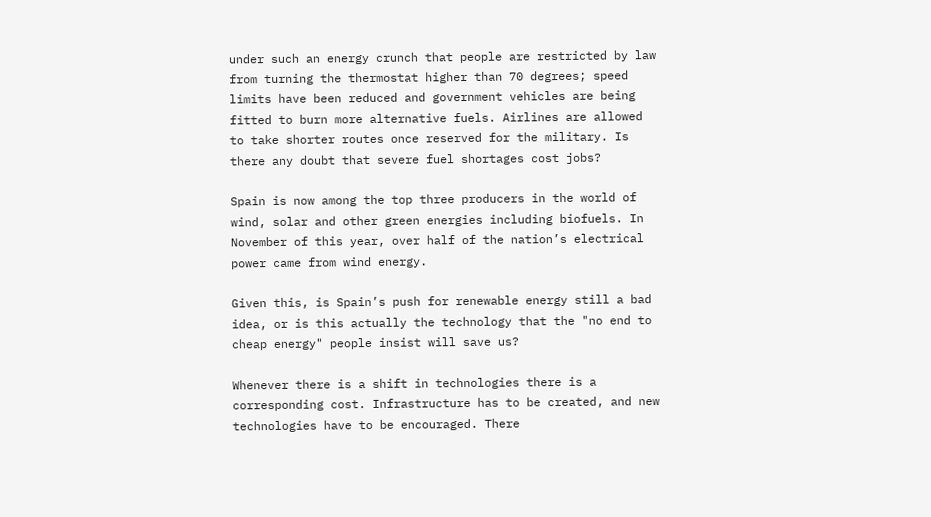under such an energy crunch that people are restricted by law from turning the thermostat higher than 70 degrees; speed limits have been reduced and government vehicles are being fitted to burn more alternative fuels. Airlines are allowed to take shorter routes once reserved for the military. Is there any doubt that severe fuel shortages cost jobs?

Spain is now among the top three producers in the world of wind, solar and other green energies including biofuels. In November of this year, over half of the nation’s electrical power came from wind energy.

Given this, is Spain’s push for renewable energy still a bad idea, or is this actually the technology that the "no end to cheap energy" people insist will save us?

Whenever there is a shift in technologies there is a corresponding cost. Infrastructure has to be created, and new technologies have to be encouraged. There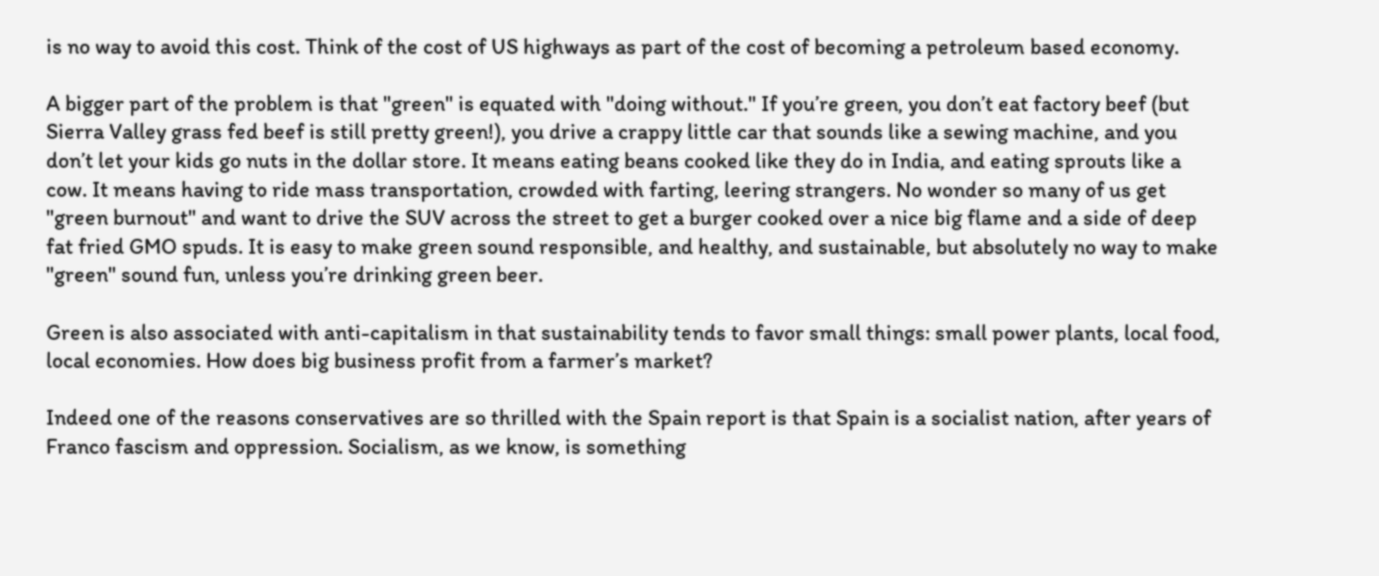is no way to avoid this cost. Think of the cost of US highways as part of the cost of becoming a petroleum based economy.

A bigger part of the problem is that "green" is equated with "doing without." If you’re green, you don’t eat factory beef (but Sierra Valley grass fed beef is still pretty green!), you drive a crappy little car that sounds like a sewing machine, and you don’t let your kids go nuts in the dollar store. It means eating beans cooked like they do in India, and eating sprouts like a cow. It means having to ride mass transportation, crowded with farting, leering strangers. No wonder so many of us get "green burnout" and want to drive the SUV across the street to get a burger cooked over a nice big flame and a side of deep fat fried GMO spuds. It is easy to make green sound responsible, and healthy, and sustainable, but absolutely no way to make "green" sound fun, unless you’re drinking green beer.

Green is also associated with anti-capitalism in that sustainability tends to favor small things: small power plants, local food, local economies. How does big business profit from a farmer’s market?

Indeed one of the reasons conservatives are so thrilled with the Spain report is that Spain is a socialist nation, after years of Franco fascism and oppression. Socialism, as we know, is something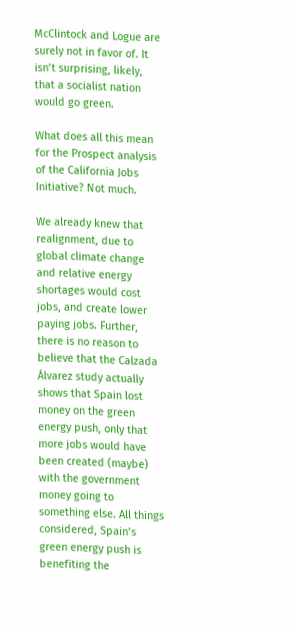McClintock and Logue are surely not in favor of. It isn’t surprising, likely, that a socialist nation would go green.

What does all this mean for the Prospect analysis of the California Jobs Initiative? Not much.

We already knew that realignment, due to global climate change and relative energy shortages would cost jobs, and create lower paying jobs. Further, there is no reason to believe that the Calzada Álvarez study actually shows that Spain lost money on the green energy push, only that more jobs would have been created (maybe) with the government money going to something else. All things considered, Spain’s green energy push is benefiting the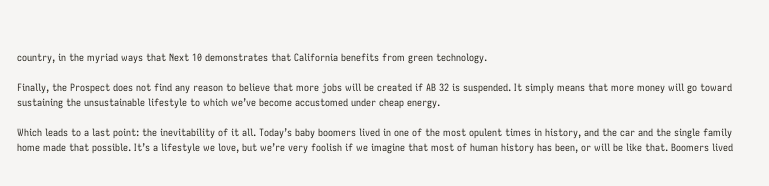country, in the myriad ways that Next 10 demonstrates that California benefits from green technology.

Finally, the Prospect does not find any reason to believe that more jobs will be created if AB 32 is suspended. It simply means that more money will go toward sustaining the unsustainable lifestyle to which we’ve become accustomed under cheap energy.

Which leads to a last point: the inevitability of it all. Today’s baby boomers lived in one of the most opulent times in history, and the car and the single family home made that possible. It’s a lifestyle we love, but we’re very foolish if we imagine that most of human history has been, or will be like that. Boomers lived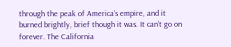through the peak of America’s empire, and it burned brightly, brief though it was. It can’t go on forever. The California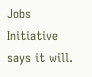Jobs Initiative says it will.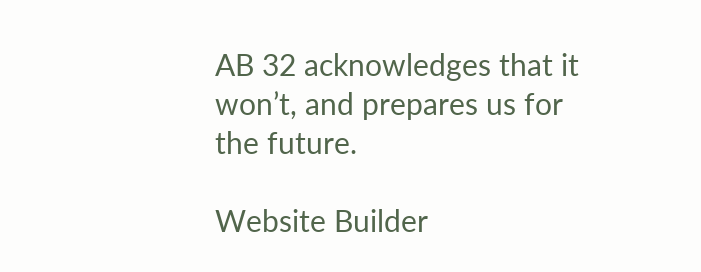AB 32 acknowledges that it won’t, and prepares us for the future.

Website Builder